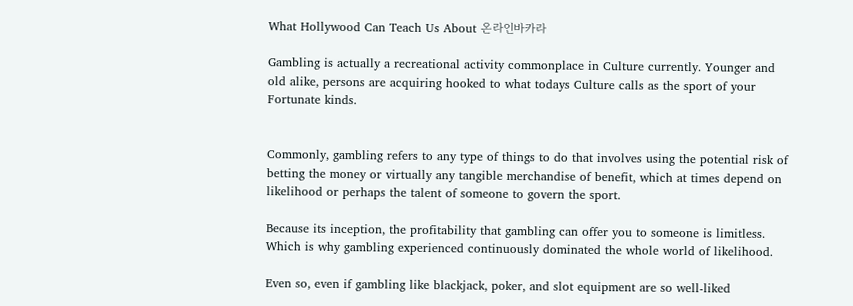What Hollywood Can Teach Us About 온라인바카라

Gambling is actually a recreational activity commonplace in Culture currently. Younger and old alike, persons are acquiring hooked to what todays Culture calls as the sport of your Fortunate kinds.


Commonly, gambling refers to any type of things to do that involves using the potential risk of betting the money or virtually any tangible merchandise of benefit, which at times depend on likelihood or perhaps the talent of someone to govern the sport.

Because its inception, the profitability that gambling can offer you to someone is limitless. Which is why gambling experienced continuously dominated the whole world of likelihood.

Even so, even if gambling like blackjack, poker, and slot equipment are so well-liked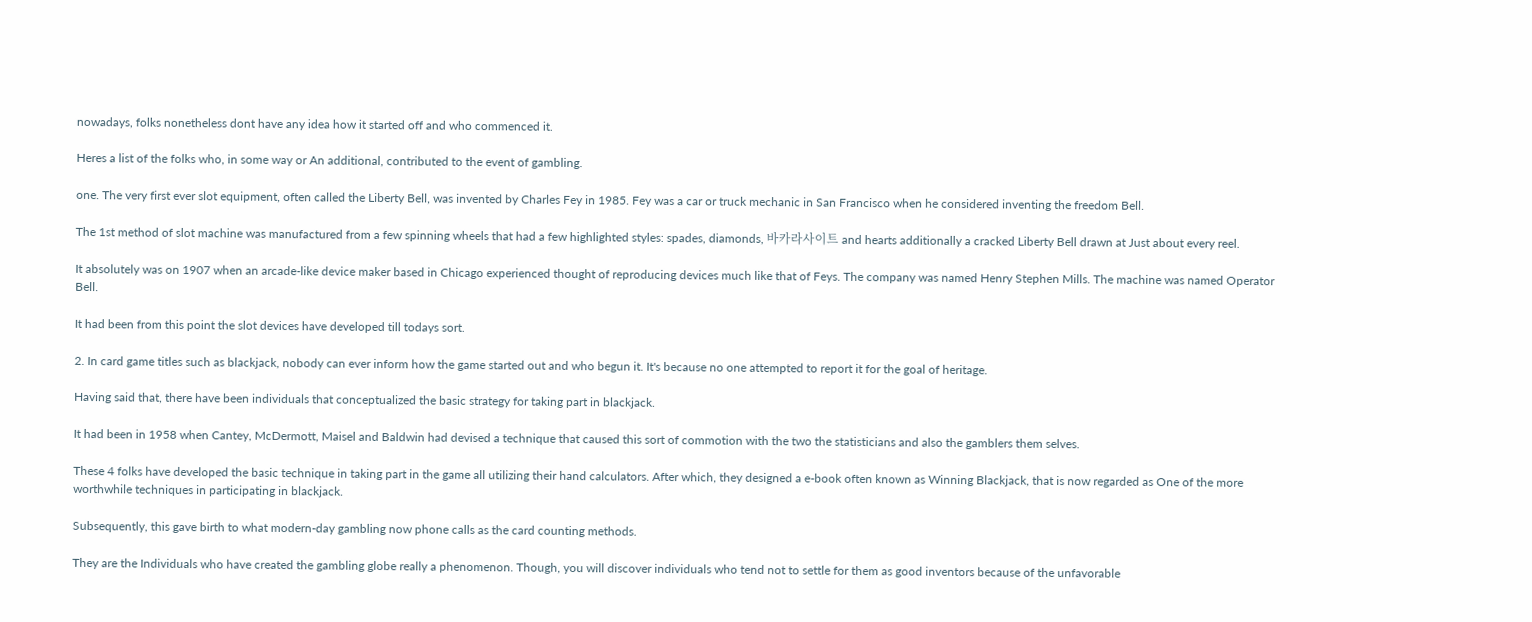nowadays, folks nonetheless dont have any idea how it started off and who commenced it.

Heres a list of the folks who, in some way or An additional, contributed to the event of gambling.

one. The very first ever slot equipment, often called the Liberty Bell, was invented by Charles Fey in 1985. Fey was a car or truck mechanic in San Francisco when he considered inventing the freedom Bell.

The 1st method of slot machine was manufactured from a few spinning wheels that had a few highlighted styles: spades, diamonds, 바카라사이트 and hearts additionally a cracked Liberty Bell drawn at Just about every reel.

It absolutely was on 1907 when an arcade-like device maker based in Chicago experienced thought of reproducing devices much like that of Feys. The company was named Henry Stephen Mills. The machine was named Operator Bell.

It had been from this point the slot devices have developed till todays sort.

2. In card game titles such as blackjack, nobody can ever inform how the game started out and who begun it. It's because no one attempted to report it for the goal of heritage.

Having said that, there have been individuals that conceptualized the basic strategy for taking part in blackjack.

It had been in 1958 when Cantey, McDermott, Maisel and Baldwin had devised a technique that caused this sort of commotion with the two the statisticians and also the gamblers them selves.

These 4 folks have developed the basic technique in taking part in the game all utilizing their hand calculators. After which, they designed a e-book often known as Winning Blackjack, that is now regarded as One of the more worthwhile techniques in participating in blackjack.

Subsequently, this gave birth to what modern-day gambling now phone calls as the card counting methods.

They are the Individuals who have created the gambling globe really a phenomenon. Though, you will discover individuals who tend not to settle for them as good inventors because of the unfavorable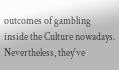outcomes of gambling inside the Culture nowadays. Nevertheless, they've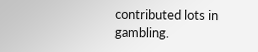contributed lots in gambling.